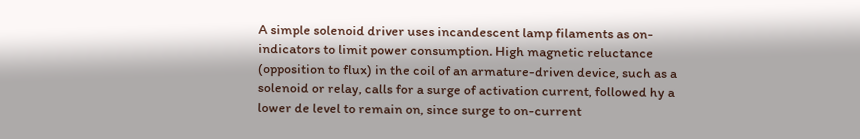A simple solenoid driver uses incandescent lamp filaments as on-indicators to limit power consumption. High magnetic reluctance (opposition to flux) in the coil of an armature-driven device, such as a solenoid or relay, calls for a surge of activation current, followed hy a lower de level to remain on, since surge to on-current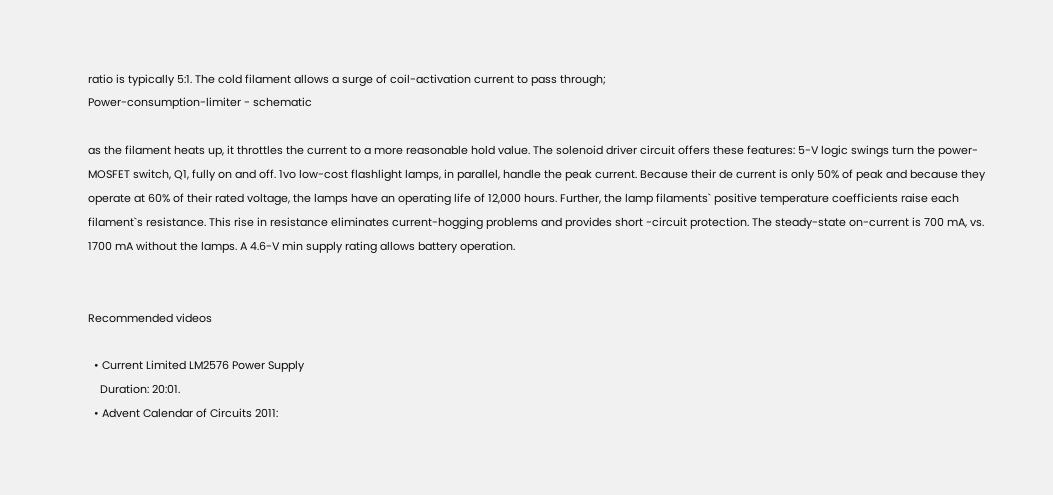ratio is typically 5:1. The cold filament allows a surge of coil-activation current to pass through;
Power-consumption-limiter - schematic

as the filament heats up, it throttles the current to a more reasonable hold value. The solenoid driver circuit offers these features: 5-V logic swings turn the power-MOSFET switch, Q1, fully on and off. 1vo low-cost flashlight lamps, in parallel, handle the peak current. Because their de current is only 50% of peak and because they operate at 60% of their rated voltage, the lamps have an operating life of 12,000 hours. Further, the lamp filaments` positive temperature coefficients raise each filament`s resistance. This rise in resistance eliminates current-hogging problems and provides short -circuit protection. The steady-state on-current is 700 mA, vs. 1700 mA without the lamps. A 4.6-V min supply rating allows battery operation.


Recommended videos

  • Current Limited LM2576 Power Supply
    Duration: 20:01.
  • Advent Calendar of Circuits 2011: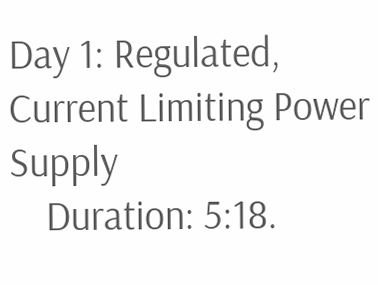Day 1: Regulated, Current Limiting Power Supply
    Duration: 5:18.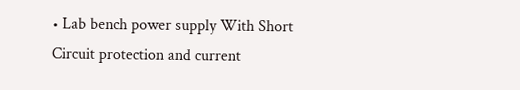• Lab bench power supply With Short Circuit protection and current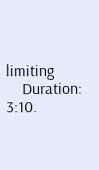limiting
    Duration: 3:10.